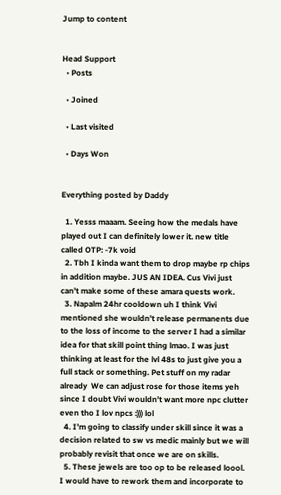Jump to content


Head Support
  • Posts

  • Joined

  • Last visited

  • Days Won


Everything posted by Daddy

  1. Yesss maaam. Seeing how the medals have played out I can definitely lower it. new title called OTP: -7k void
  2. Tbh I kinda want them to drop maybe rp chips in addition maybe. JUS AN IDEA. Cus Vivi just can’t make some of these amara quests work.
  3. Napalm 24hr cooldown uh I think Vivi mentioned she wouldn’t release permanents due to the loss of income to the server I had a similar idea for that skill point thing lmao. I was just thinking at least for the lvl 48s to just give you a full stack or something. Pet stuff on my radar already  We can adjust rose for those items yeh since I doubt Vivi wouldn’t want more npc clutter even tho I lov npcs :))) lol
  4. I’m going to classify under skill since it was a decision related to sw vs medic mainly but we will probably revisit that once we are on skills.
  5. These jewels are too op to be released loool. I would have to rework them and incorporate to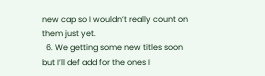new cap so I wouldn’t really count on them just yet.
  6. We getting some new titles soon but I’ll def add for the ones I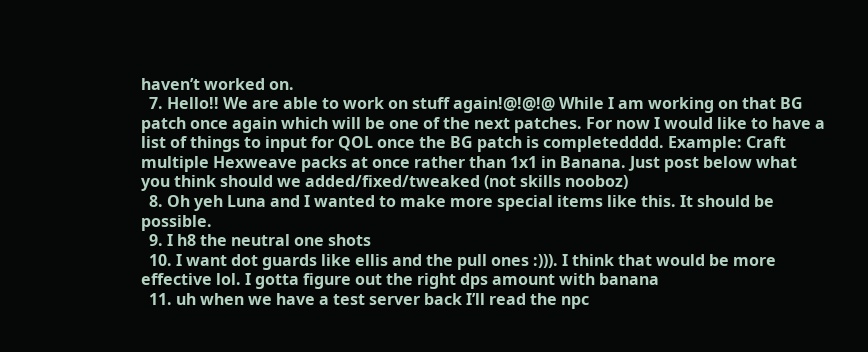haven’t worked on.
  7. Hello!! We are able to work on stuff again!@!@!@ While I am working on that BG patch once again which will be one of the next patches. For now I would like to have a list of things to input for QOL once the BG patch is completedddd. Example: Craft multiple Hexweave packs at once rather than 1x1 in Banana. Just post below what you think should we added/fixed/tweaked (not skills nooboz)
  8. Oh yeh Luna and I wanted to make more special items like this. It should be possible.
  9. I h8 the neutral one shots
  10. I want dot guards like ellis and the pull ones :))). I think that would be more effective lol. I gotta figure out the right dps amount with banana
  11. uh when we have a test server back I’ll read the npc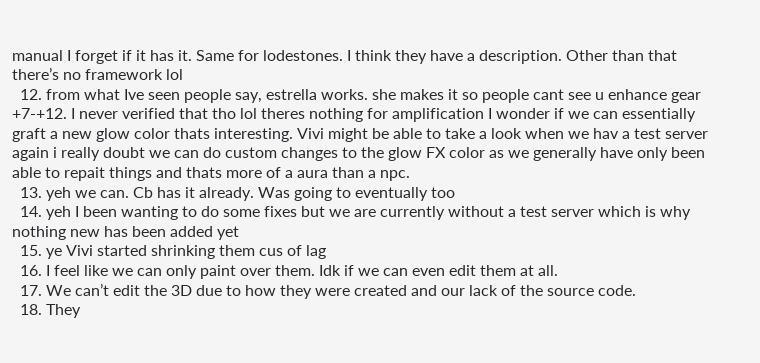manual I forget if it has it. Same for lodestones. I think they have a description. Other than that there’s no framework lol
  12. from what Ive seen people say, estrella works. she makes it so people cant see u enhance gear +7-+12. I never verified that tho lol theres nothing for amplification I wonder if we can essentially graft a new glow color thats interesting. Vivi might be able to take a look when we hav a test server again i really doubt we can do custom changes to the glow FX color as we generally have only been able to repait things and thats more of a aura than a npc.
  13. yeh we can. Cb has it already. Was going to eventually too
  14. yeh I been wanting to do some fixes but we are currently without a test server which is why nothing new has been added yet
  15. ye Vivi started shrinking them cus of lag
  16. I feel like we can only paint over them. Idk if we can even edit them at all.
  17. We can’t edit the 3D due to how they were created and our lack of the source code.
  18. They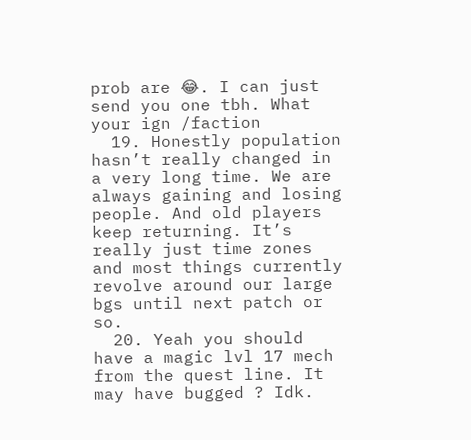prob are 😂. I can just send you one tbh. What your ign /faction
  19. Honestly population hasn’t really changed in a very long time. We are always gaining and losing people. And old players keep returning. It’s really just time zones and most things currently revolve around our large bgs until next patch or so.
  20. Yeah you should have a magic lvl 17 mech from the quest line. It may have bugged ? Idk.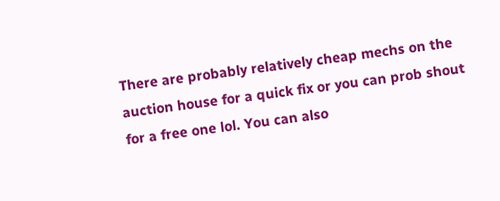There are probably relatively cheap mechs on the auction house for a quick fix or you can prob shout for a free one lol. You can also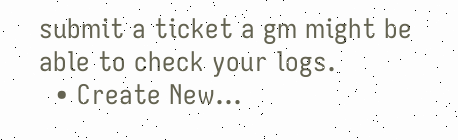submit a ticket a gm might be able to check your logs.
  • Create New...